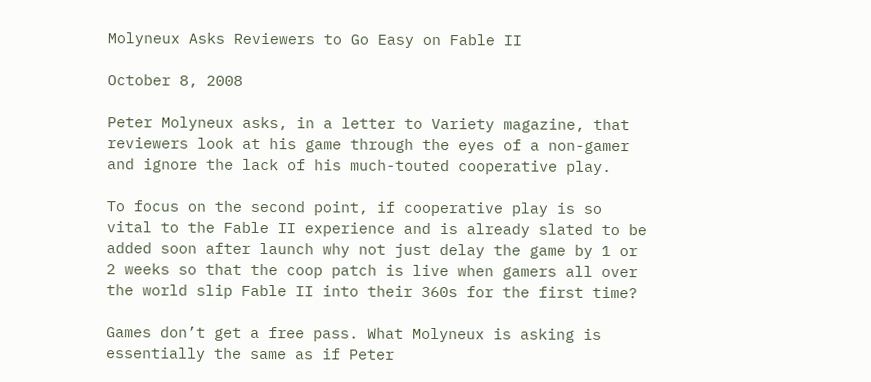Molyneux Asks Reviewers to Go Easy on Fable II

October 8, 2008

Peter Molyneux asks, in a letter to Variety magazine, that reviewers look at his game through the eyes of a non-gamer and ignore the lack of his much-touted cooperative play.

To focus on the second point, if cooperative play is so vital to the Fable II experience and is already slated to be added soon after launch why not just delay the game by 1 or 2 weeks so that the coop patch is live when gamers all over the world slip Fable II into their 360s for the first time?

Games don’t get a free pass. What Molyneux is asking is essentially the same as if Peter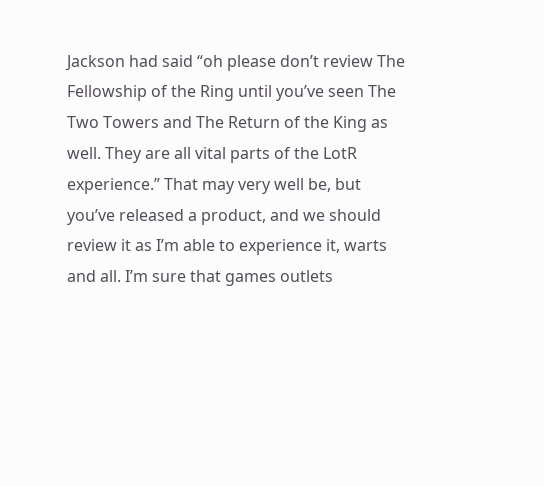Jackson had said “oh please don’t review The Fellowship of the Ring until you’ve seen The Two Towers and The Return of the King as well. They are all vital parts of the LotR experience.” That may very well be, but you’ve released a product, and we should review it as I’m able to experience it, warts and all. I’m sure that games outlets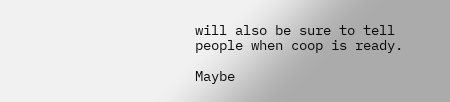will also be sure to tell people when coop is ready.

Maybe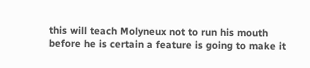this will teach Molyneux not to run his mouth before he is certain a feature is going to make it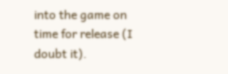into the game on time for release (I doubt it).